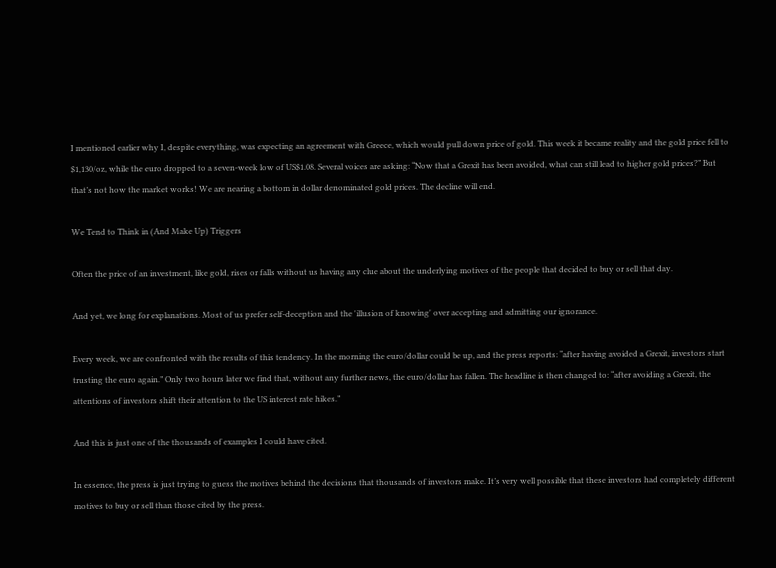I mentioned earlier why I, despite everything, was expecting an agreement with Greece, which would pull down price of gold. This week it became reality and the gold price fell to $1,130/oz, while the euro dropped to a seven-week low of US$1.08. Several voices are asking: “Now that a Grexit has been avoided, what can still lead to higher gold prices?” But that’s not how the market works! We are nearing a bottom in dollar denominated gold prices. The decline will end.

We Tend to Think in (And Make Up) Triggers

Often the price of an investment, like gold, rises or falls without us having any clue about the underlying motives of the people that decided to buy or sell that day.

And yet, we long for explanations. Most of us prefer self-deception and the 'illusion of knowing' over accepting and admitting our ignorance.

Every week, we are confronted with the results of this tendency. In the morning the euro/dollar could be up, and the press reports: “after having avoided a Grexit, investors start trusting the euro again.” Only two hours later we find that, without any further news, the euro/dollar has fallen. The headline is then changed to: “after avoiding a Grexit, the attentions of investors shift their attention to the US interest rate hikes.”

And this is just one of the thousands of examples I could have cited.

In essence, the press is just trying to guess the motives behind the decisions that thousands of investors make. It’s very well possible that these investors had completely different motives to buy or sell than those cited by the press.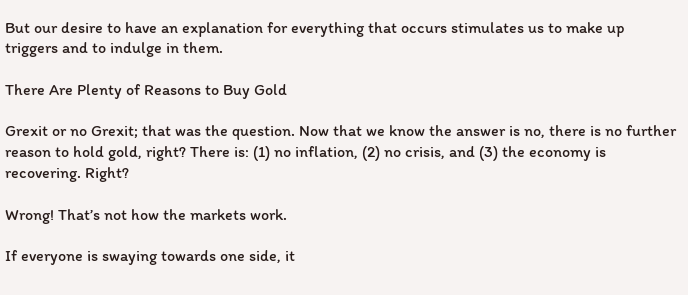But our desire to have an explanation for everything that occurs stimulates us to make up triggers and to indulge in them.

There Are Plenty of Reasons to Buy Gold

Grexit or no Grexit; that was the question. Now that we know the answer is no, there is no further reason to hold gold, right? There is: (1) no inflation, (2) no crisis, and (3) the economy is recovering. Right?

Wrong! That’s not how the markets work.

If everyone is swaying towards one side, it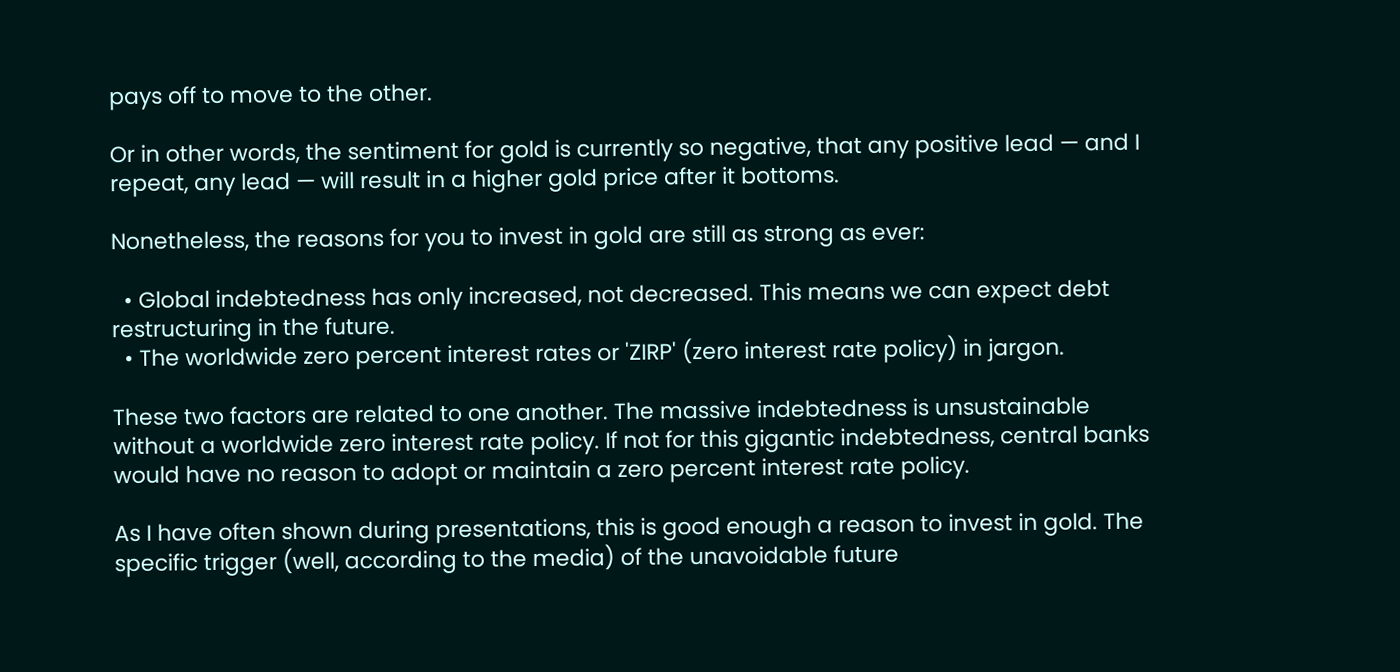pays off to move to the other.

Or in other words, the sentiment for gold is currently so negative, that any positive lead — and I repeat, any lead — will result in a higher gold price after it bottoms.

Nonetheless, the reasons for you to invest in gold are still as strong as ever:

  • Global indebtedness has only increased, not decreased. This means we can expect debt restructuring in the future.
  • The worldwide zero percent interest rates or 'ZIRP' (zero interest rate policy) in jargon.

These two factors are related to one another. The massive indebtedness is unsustainable without a worldwide zero interest rate policy. If not for this gigantic indebtedness, central banks would have no reason to adopt or maintain a zero percent interest rate policy.

As I have often shown during presentations, this is good enough a reason to invest in gold. The specific trigger (well, according to the media) of the unavoidable future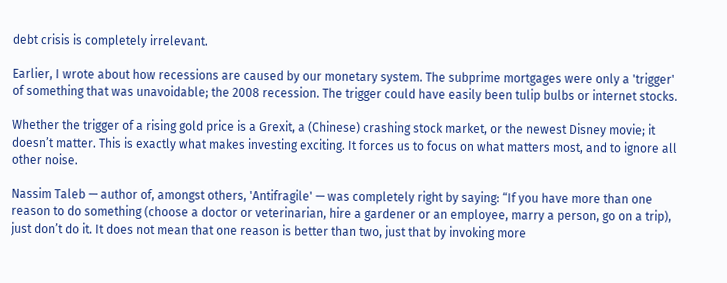debt crisis is completely irrelevant.

Earlier, I wrote about how recessions are caused by our monetary system. The subprime mortgages were only a 'trigger' of something that was unavoidable; the 2008 recession. The trigger could have easily been tulip bulbs or internet stocks.

Whether the trigger of a rising gold price is a Grexit, a (Chinese) crashing stock market, or the newest Disney movie; it doesn’t matter. This is exactly what makes investing exciting. It forces us to focus on what matters most, and to ignore all other noise.

Nassim Taleb — author of, amongst others, 'Antifragile' — was completely right by saying: “If you have more than one reason to do something (choose a doctor or veterinarian, hire a gardener or an employee, marry a person, go on a trip), just don’t do it. It does not mean that one reason is better than two, just that by invoking more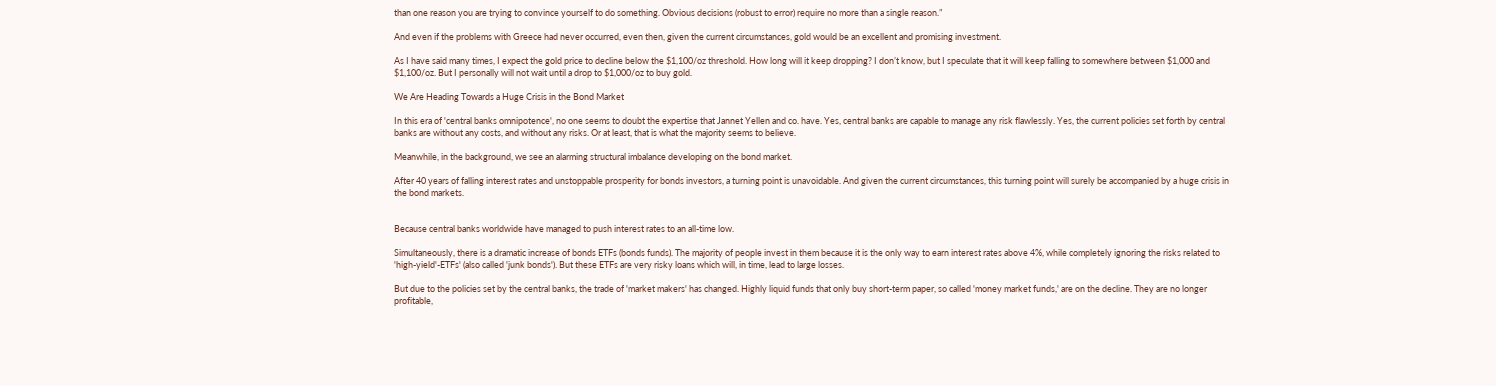than one reason you are trying to convince yourself to do something. Obvious decisions (robust to error) require no more than a single reason.”

And even if the problems with Greece had never occurred, even then, given the current circumstances, gold would be an excellent and promising investment.

As I have said many times, I expect the gold price to decline below the $1,100/oz threshold. How long will it keep dropping? I don’t know, but I speculate that it will keep falling to somewhere between $1,000 and $1,100/oz. But I personally will not wait until a drop to $1,000/oz to buy gold.

We Are Heading Towards a Huge Crisis in the Bond Market

In this era of 'central banks omnipotence', no one seems to doubt the expertise that Jannet Yellen and co. have. Yes, central banks are capable to manage any risk flawlessly. Yes, the current policies set forth by central banks are without any costs, and without any risks. Or at least, that is what the majority seems to believe.

Meanwhile, in the background, we see an alarming structural imbalance developing on the bond market.

After 40 years of falling interest rates and unstoppable prosperity for bonds investors, a turning point is unavoidable. And given the current circumstances, this turning point will surely be accompanied by a huge crisis in the bond markets.


Because central banks worldwide have managed to push interest rates to an all-time low.

Simultaneously, there is a dramatic increase of bonds ETFs (bonds funds). The majority of people invest in them because it is the only way to earn interest rates above 4%, while completely ignoring the risks related to 'high-yield'-ETFs' (also called 'junk bonds'). But these ETFs are very risky loans which will, in time, lead to large losses.

But due to the policies set by the central banks, the trade of 'market makers' has changed. Highly liquid funds that only buy short-term paper, so called 'money market funds,' are on the decline. They are no longer profitable,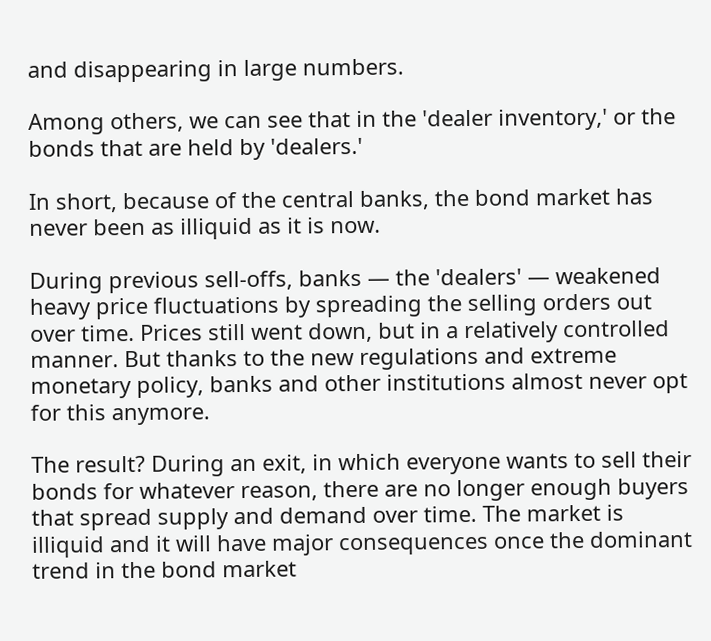and disappearing in large numbers.

Among others, we can see that in the 'dealer inventory,' or the bonds that are held by 'dealers.'

In short, because of the central banks, the bond market has never been as illiquid as it is now.

During previous sell-offs, banks — the 'dealers' — weakened heavy price fluctuations by spreading the selling orders out over time. Prices still went down, but in a relatively controlled manner. But thanks to the new regulations and extreme monetary policy, banks and other institutions almost never opt for this anymore.

The result? During an exit, in which everyone wants to sell their bonds for whatever reason, there are no longer enough buyers that spread supply and demand over time. The market is illiquid and it will have major consequences once the dominant trend in the bond market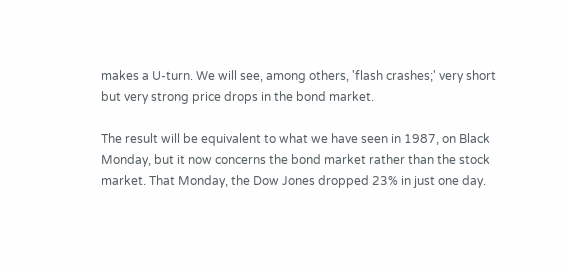makes a U-turn. We will see, among others, 'flash crashes;' very short but very strong price drops in the bond market.

The result will be equivalent to what we have seen in 1987, on Black Monday, but it now concerns the bond market rather than the stock market. That Monday, the Dow Jones dropped 23% in just one day.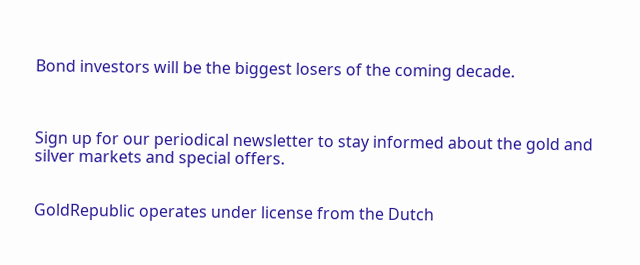Bond investors will be the biggest losers of the coming decade.



Sign up for our periodical newsletter to stay informed about the gold and silver markets and special offers.


GoldRepublic operates under license from the Dutch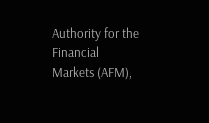Authority for the Financial Markets (AFM),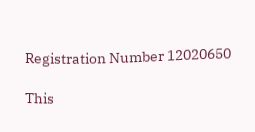Registration Number 12020650

This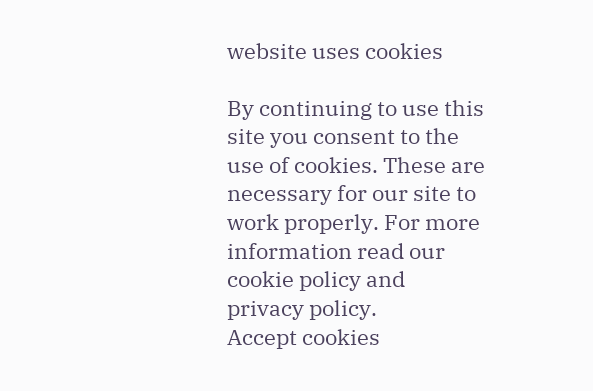website uses cookies

By continuing to use this site you consent to the use of cookies. These are necessary for our site to work properly. For more information read our cookie policy and privacy policy.
Accept cookies